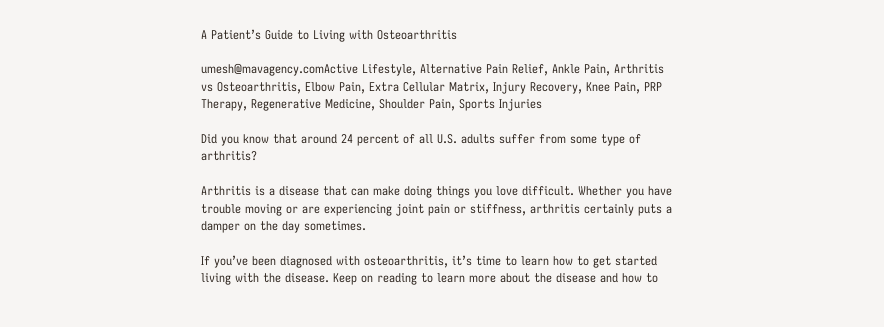A Patient’s Guide to Living with Osteoarthritis

umesh@mavagency.comActive Lifestyle, Alternative Pain Relief, Ankle Pain, Arthritis vs Osteoarthritis, Elbow Pain, Extra Cellular Matrix, Injury Recovery, Knee Pain, PRP Therapy, Regenerative Medicine, Shoulder Pain, Sports Injuries

Did you know that around 24 percent of all U.S. adults suffer from some type of arthritis?

Arthritis is a disease that can make doing things you love difficult. Whether you have trouble moving or are experiencing joint pain or stiffness, arthritis certainly puts a damper on the day sometimes.

If you’ve been diagnosed with osteoarthritis, it’s time to learn how to get started living with the disease. Keep on reading to learn more about the disease and how to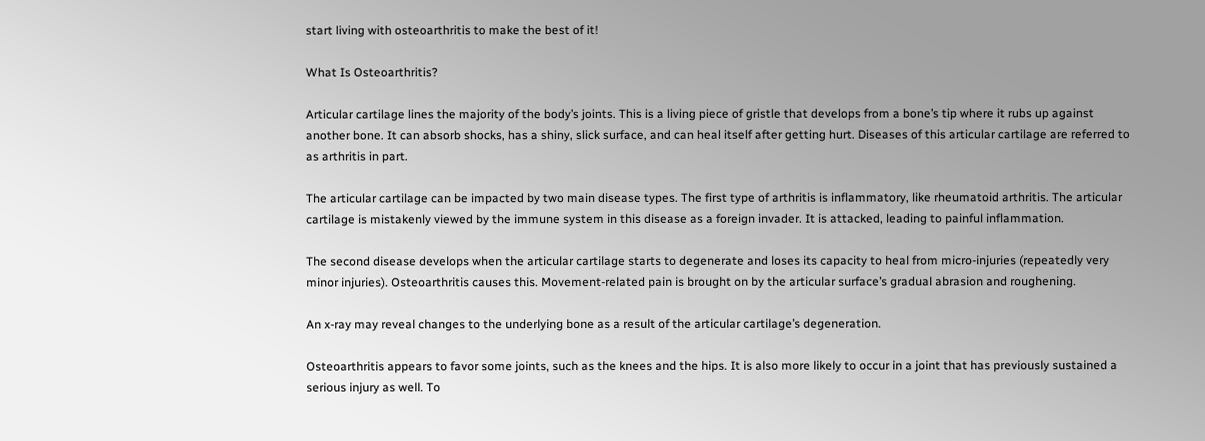start living with osteoarthritis to make the best of it!

What Is Osteoarthritis?

Articular cartilage lines the majority of the body’s joints. This is a living piece of gristle that develops from a bone’s tip where it rubs up against another bone. It can absorb shocks, has a shiny, slick surface, and can heal itself after getting hurt. Diseases of this articular cartilage are referred to as arthritis in part.

The articular cartilage can be impacted by two main disease types. The first type of arthritis is inflammatory, like rheumatoid arthritis. The articular cartilage is mistakenly viewed by the immune system in this disease as a foreign invader. It is attacked, leading to painful inflammation.

The second disease develops when the articular cartilage starts to degenerate and loses its capacity to heal from micro-injuries (repeatedly very minor injuries). Osteoarthritis causes this. Movement-related pain is brought on by the articular surface’s gradual abrasion and roughening.

An x-ray may reveal changes to the underlying bone as a result of the articular cartilage’s degeneration.

Osteoarthritis appears to favor some joints, such as the knees and the hips. It is also more likely to occur in a joint that has previously sustained a serious injury as well. To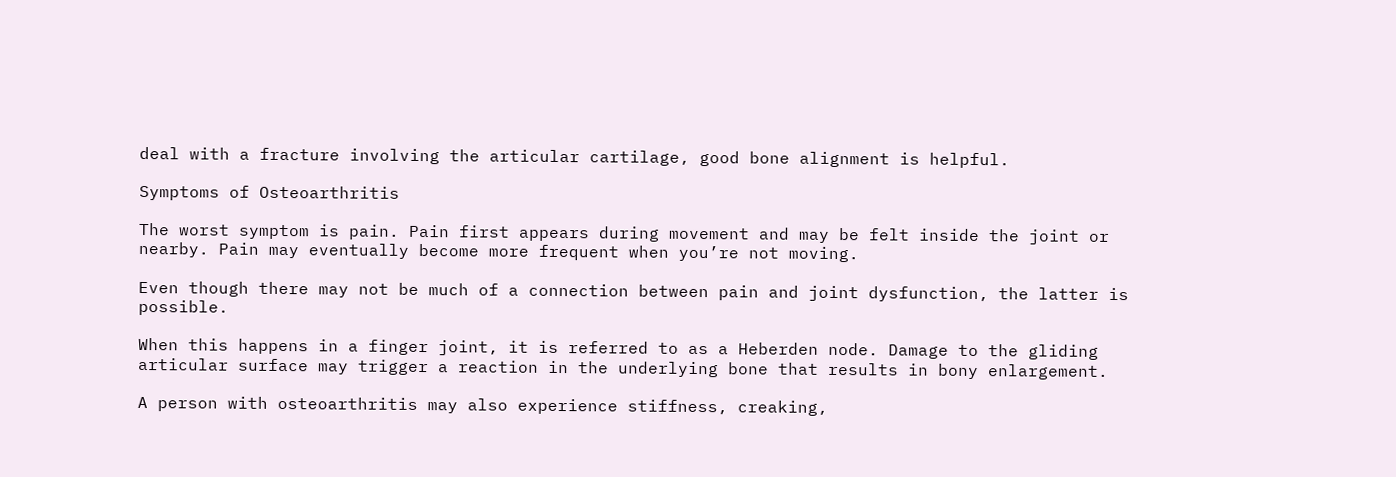deal with a fracture involving the articular cartilage, good bone alignment is helpful.

Symptoms of Osteoarthritis

The worst symptom is pain. Pain first appears during movement and may be felt inside the joint or nearby. Pain may eventually become more frequent when you’re not moving.

Even though there may not be much of a connection between pain and joint dysfunction, the latter is possible.

When this happens in a finger joint, it is referred to as a Heberden node. Damage to the gliding articular surface may trigger a reaction in the underlying bone that results in bony enlargement.

A person with osteoarthritis may also experience stiffness, creaking,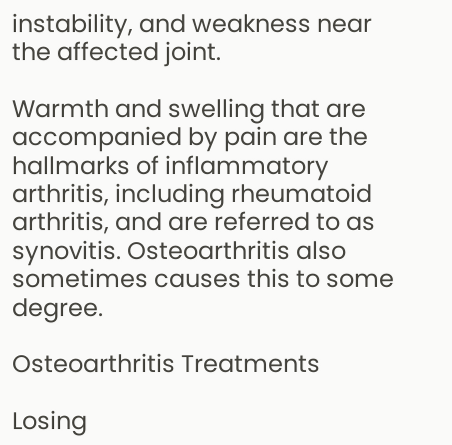instability, and weakness near the affected joint.

Warmth and swelling that are accompanied by pain are the hallmarks of inflammatory arthritis, including rheumatoid arthritis, and are referred to as synovitis. Osteoarthritis also sometimes causes this to some degree.

Osteoarthritis Treatments

Losing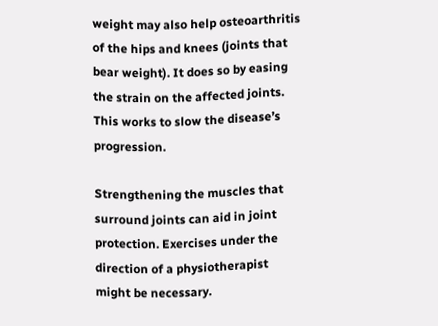weight may also help osteoarthritis of the hips and knees (joints that bear weight). It does so by easing the strain on the affected joints. This works to slow the disease’s progression.

Strengthening the muscles that surround joints can aid in joint protection. Exercises under the direction of a physiotherapist might be necessary.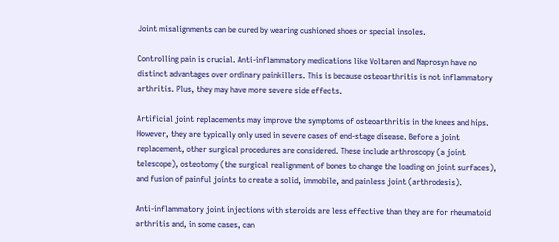Joint misalignments can be cured by wearing cushioned shoes or special insoles.

Controlling pain is crucial. Anti-inflammatory medications like Voltaren and Naprosyn have no distinct advantages over ordinary painkillers. This is because osteoarthritis is not inflammatory arthritis. Plus, they may have more severe side effects.

Artificial joint replacements may improve the symptoms of osteoarthritis in the knees and hips. However, they are typically only used in severe cases of end-stage disease. Before a joint replacement, other surgical procedures are considered. These include arthroscopy (a joint telescope), osteotomy (the surgical realignment of bones to change the loading on joint surfaces), and fusion of painful joints to create a solid, immobile, and painless joint (arthrodesis).

Anti-inflammatory joint injections with steroids are less effective than they are for rheumatoid arthritis and, in some cases, can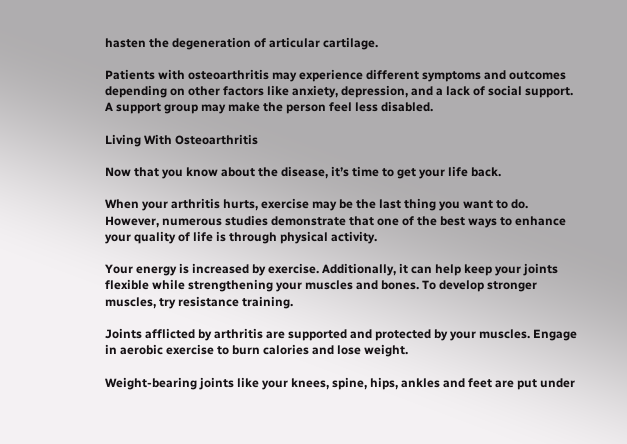hasten the degeneration of articular cartilage.

Patients with osteoarthritis may experience different symptoms and outcomes depending on other factors like anxiety, depression, and a lack of social support. A support group may make the person feel less disabled.

Living With Osteoarthritis

Now that you know about the disease, it’s time to get your life back.

When your arthritis hurts, exercise may be the last thing you want to do. However, numerous studies demonstrate that one of the best ways to enhance your quality of life is through physical activity.

Your energy is increased by exercise. Additionally, it can help keep your joints flexible while strengthening your muscles and bones. To develop stronger muscles, try resistance training.

Joints afflicted by arthritis are supported and protected by your muscles. Engage in aerobic exercise to burn calories and lose weight.

Weight-bearing joints like your knees, spine, hips, ankles and feet are put under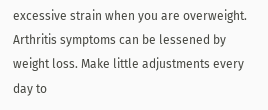excessive strain when you are overweight. Arthritis symptoms can be lessened by weight loss. Make little adjustments every day to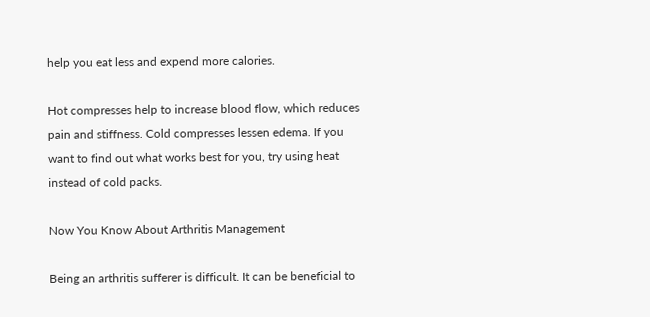help you eat less and expend more calories.

Hot compresses help to increase blood flow, which reduces pain and stiffness. Cold compresses lessen edema. If you want to find out what works best for you, try using heat instead of cold packs.

Now You Know About Arthritis Management

Being an arthritis sufferer is difficult. It can be beneficial to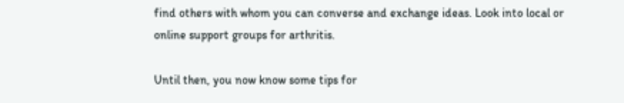find others with whom you can converse and exchange ideas. Look into local or online support groups for arthritis.

Until then, you now know some tips for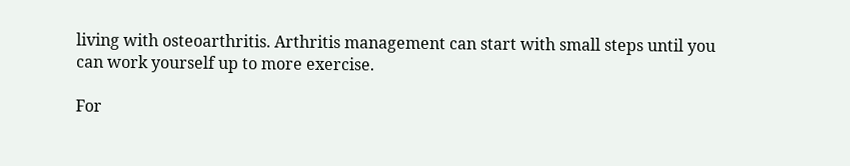living with osteoarthritis. Arthritis management can start with small steps until you can work yourself up to more exercise.

For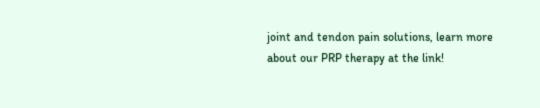joint and tendon pain solutions, learn more about our PRP therapy at the link!